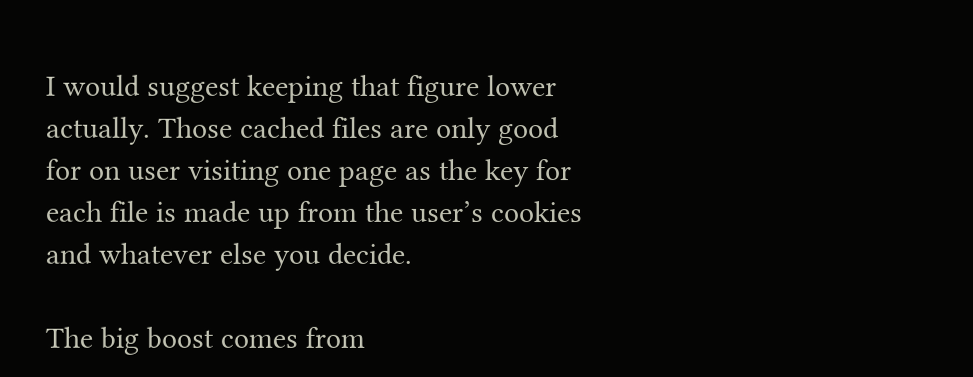I would suggest keeping that figure lower actually. Those cached files are only good for on user visiting one page as the key for each file is made up from the user’s cookies and whatever else you decide.

The big boost comes from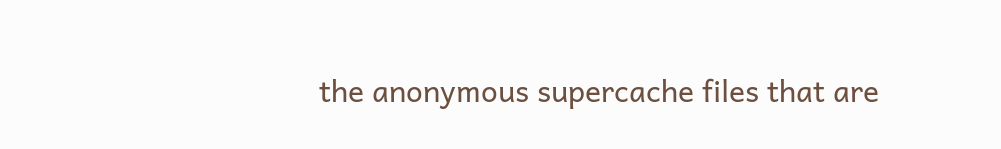the anonymous supercache files that are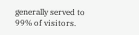generally served to 99% of visitors.